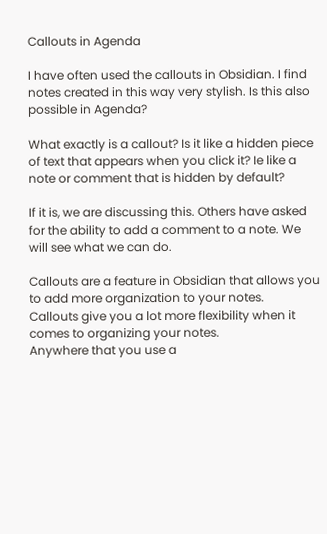Callouts in Agenda

I have often used the callouts in Obsidian. I find notes created in this way very stylish. Is this also possible in Agenda?

What exactly is a callout? Is it like a hidden piece of text that appears when you click it? Ie like a note or comment that is hidden by default?

If it is, we are discussing this. Others have asked for the ability to add a comment to a note. We will see what we can do.

Callouts are a feature in Obsidian that allows you to add more organization to your notes.
Callouts give you a lot more flexibility when it comes to organizing your notes.
Anywhere that you use a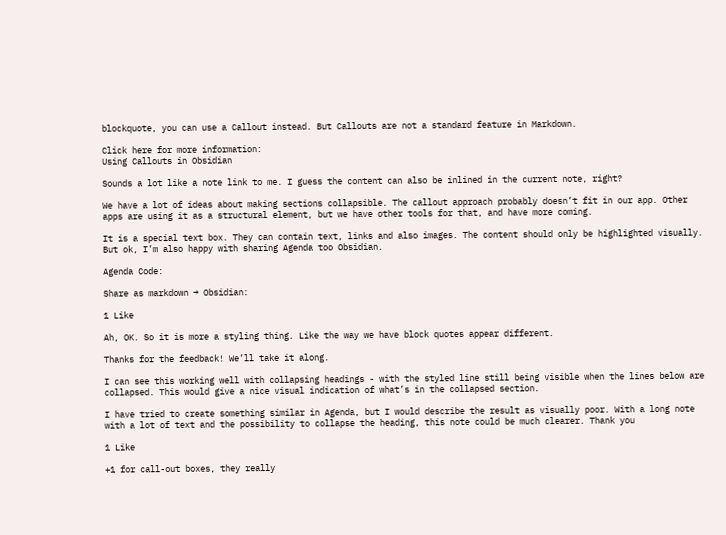blockquote, you can use a Callout instead. But Callouts are not a standard feature in Markdown.

Click here for more information:
Using Callouts in Obsidian

Sounds a lot like a note link to me. I guess the content can also be inlined in the current note, right?

We have a lot of ideas about making sections collapsible. The callout approach probably doesn’t fit in our app. Other apps are using it as a structural element, but we have other tools for that, and have more coming.

It is a special text box. They can contain text, links and also images. The content should only be highlighted visually. But ok, I’m also happy with sharing Agenda too Obsidian.

Agenda Code:

Share as markdown → Obsidian:

1 Like

Ah, OK. So it is more a styling thing. Like the way we have block quotes appear different.

Thanks for the feedback! We’ll take it along.

I can see this working well with collapsing headings - with the styled line still being visible when the lines below are collapsed. This would give a nice visual indication of what’s in the collapsed section.

I have tried to create something similar in Agenda, but I would describe the result as visually poor. With a long note with a lot of text and the possibility to collapse the heading, this note could be much clearer. Thank you

1 Like

+1 for call-out boxes, they really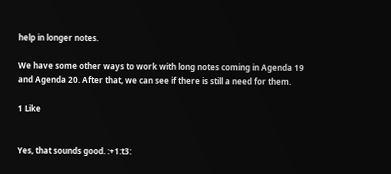help in longer notes.

We have some other ways to work with long notes coming in Agenda 19 and Agenda 20. After that, we can see if there is still a need for them.

1 Like


Yes, that sounds good. :+1:t3: